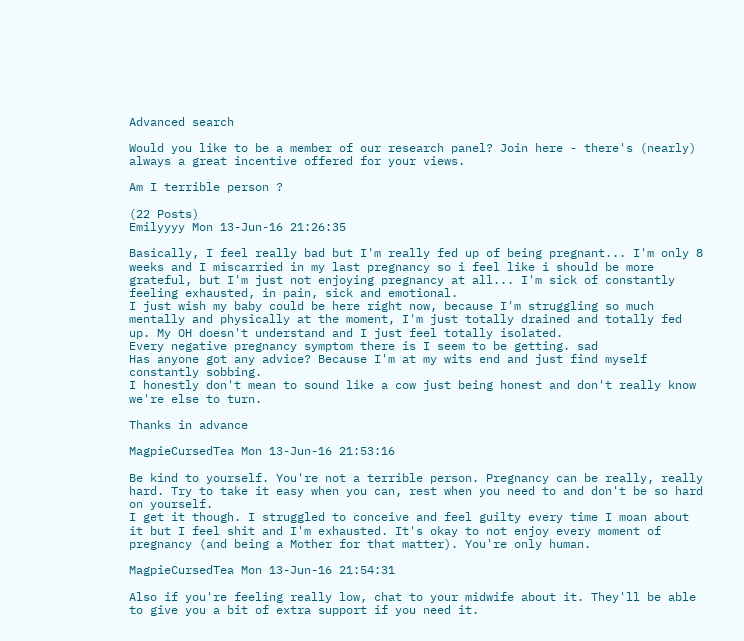Advanced search

Would you like to be a member of our research panel? Join here - there's (nearly) always a great incentive offered for your views.

Am I terrible person ?

(22 Posts)
Emilyyyy Mon 13-Jun-16 21:26:35

Basically, I feel really bad but I'm really fed up of being pregnant... I'm only 8 weeks and I miscarried in my last pregnancy so i feel like i should be more grateful, but I'm just not enjoying pregnancy at all... I'm sick of constantly feeling exhausted, in pain, sick and emotional.
I just wish my baby could be here right now, because I'm struggling so much mentally and physically at the moment, I'm just totally drained and totally fed up. My OH doesn't understand and I just feel totally isolated.
Every negative pregnancy symptom there is I seem to be getting. sad
Has anyone got any advice? Because I'm at my wits end and just find myself constantly sobbing.
I honestly don't mean to sound like a cow just being honest and don't really know we're else to turn.

Thanks in advance

MagpieCursedTea Mon 13-Jun-16 21:53:16

Be kind to yourself. You're not a terrible person. Pregnancy can be really, really hard. Try to take it easy when you can, rest when you need to and don't be so hard on yourself.
I get it though. I struggled to conceive and feel guilty every time I moan about it but I feel shit and I'm exhausted. It's okay to not enjoy every moment of pregnancy (and being a Mother for that matter). You're only human.

MagpieCursedTea Mon 13-Jun-16 21:54:31

Also if you're feeling really low, chat to your midwife about it. They'll be able to give you a bit of extra support if you need it.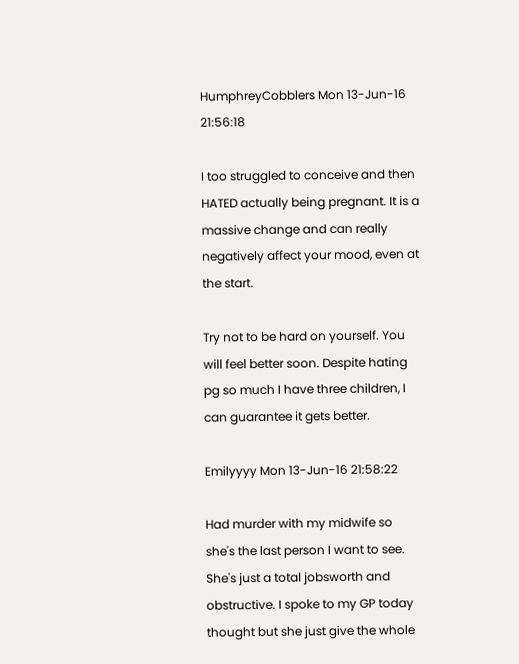HumphreyCobblers Mon 13-Jun-16 21:56:18

I too struggled to conceive and then HATED actually being pregnant. It is a massive change and can really negatively affect your mood, even at the start.

Try not to be hard on yourself. You will feel better soon. Despite hating pg so much I have three children, I can guarantee it gets better.

Emilyyyy Mon 13-Jun-16 21:58:22

Had murder with my midwife so she's the last person I want to see. She's just a total jobsworth and obstructive. I spoke to my GP today thought but she just give the whole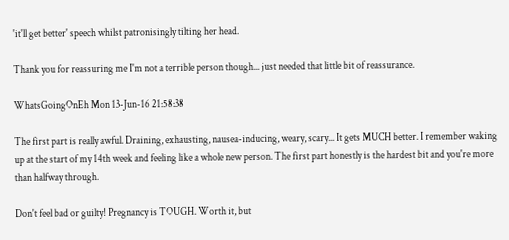'it'll get better' speech whilst patronisingly tilting her head.

Thank you for reassuring me I'm not a terrible person though... just needed that little bit of reassurance.

WhatsGoingOnEh Mon 13-Jun-16 21:58:38

The first part is really awful. Draining, exhausting, nausea-inducing, weary, scary... It gets MUCH better. I remember waking up at the start of my 14th week and feeling like a whole new person. The first part honestly is the hardest bit and you're more than halfway through.

Don't feel bad or guilty! Pregnancy is TOUGH. Worth it, but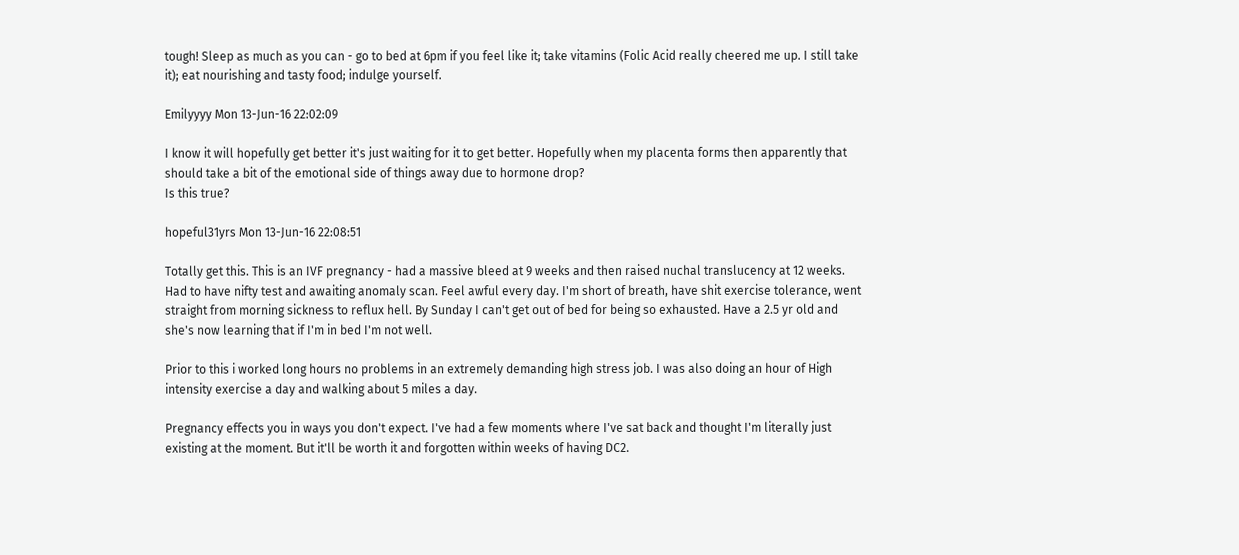tough! Sleep as much as you can - go to bed at 6pm if you feel like it; take vitamins (Folic Acid really cheered me up. I still take it); eat nourishing and tasty food; indulge yourself.

Emilyyyy Mon 13-Jun-16 22:02:09

I know it will hopefully get better it's just waiting for it to get better. Hopefully when my placenta forms then apparently that should take a bit of the emotional side of things away due to hormone drop?
Is this true?

hopeful31yrs Mon 13-Jun-16 22:08:51

Totally get this. This is an IVF pregnancy - had a massive bleed at 9 weeks and then raised nuchal translucency at 12 weeks. Had to have nifty test and awaiting anomaly scan. Feel awful every day. I'm short of breath, have shit exercise tolerance, went straight from morning sickness to reflux hell. By Sunday I can't get out of bed for being so exhausted. Have a 2.5 yr old and she's now learning that if I'm in bed I'm not well.

Prior to this i worked long hours no problems in an extremely demanding high stress job. I was also doing an hour of High intensity exercise a day and walking about 5 miles a day.

Pregnancy effects you in ways you don't expect. I've had a few moments where I've sat back and thought I'm literally just existing at the moment. But it'll be worth it and forgotten within weeks of having DC2.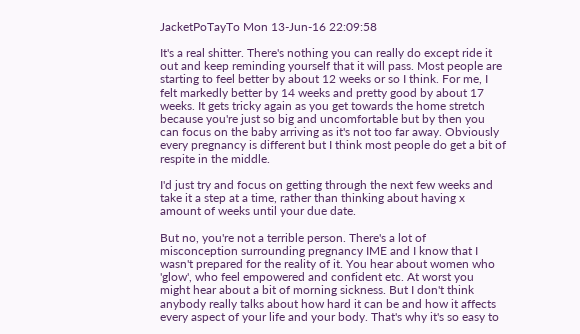JacketPoTayTo Mon 13-Jun-16 22:09:58

It's a real shitter. There's nothing you can really do except ride it out and keep reminding yourself that it will pass. Most people are starting to feel better by about 12 weeks or so I think. For me, I felt markedly better by 14 weeks and pretty good by about 17 weeks. It gets tricky again as you get towards the home stretch because you're just so big and uncomfortable but by then you can focus on the baby arriving as it's not too far away. Obviously every pregnancy is different but I think most people do get a bit of respite in the middle.

I'd just try and focus on getting through the next few weeks and take it a step at a time, rather than thinking about having x amount of weeks until your due date.

But no, you're not a terrible person. There's a lot of misconception surrounding pregnancy IME and I know that I wasn't prepared for the reality of it. You hear about women who 'glow', who feel empowered and confident etc. At worst you might hear about a bit of morning sickness. But I don't think anybody really talks about how hard it can be and how it affects every aspect of your life and your body. That's why it's so easy to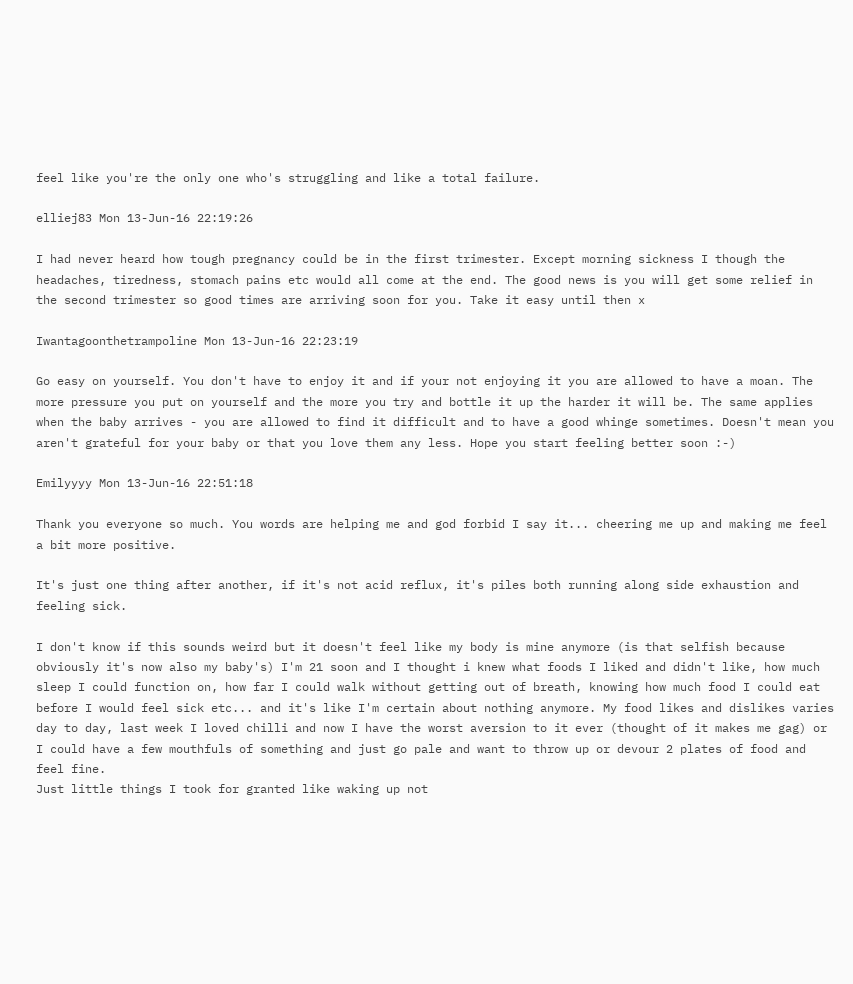feel like you're the only one who's struggling and like a total failure.

elliej83 Mon 13-Jun-16 22:19:26

I had never heard how tough pregnancy could be in the first trimester. Except morning sickness I though the headaches, tiredness, stomach pains etc would all come at the end. The good news is you will get some relief in the second trimester so good times are arriving soon for you. Take it easy until then x

Iwantagoonthetrampoline Mon 13-Jun-16 22:23:19

Go easy on yourself. You don't have to enjoy it and if your not enjoying it you are allowed to have a moan. The more pressure you put on yourself and the more you try and bottle it up the harder it will be. The same applies when the baby arrives - you are allowed to find it difficult and to have a good whinge sometimes. Doesn't mean you aren't grateful for your baby or that you love them any less. Hope you start feeling better soon :-)

Emilyyyy Mon 13-Jun-16 22:51:18

Thank you everyone so much. You words are helping me and god forbid I say it... cheering me up and making me feel a bit more positive.

It's just one thing after another, if it's not acid reflux, it's piles both running along side exhaustion and feeling sick.

I don't know if this sounds weird but it doesn't feel like my body is mine anymore (is that selfish because obviously it's now also my baby's) I'm 21 soon and I thought i knew what foods I liked and didn't like, how much sleep I could function on, how far I could walk without getting out of breath, knowing how much food I could eat before I would feel sick etc... and it's like I'm certain about nothing anymore. My food likes and dislikes varies day to day, last week I loved chilli and now I have the worst aversion to it ever (thought of it makes me gag) or I could have a few mouthfuls of something and just go pale and want to throw up or devour 2 plates of food and feel fine.
Just little things I took for granted like waking up not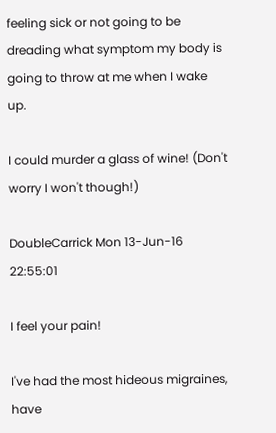feeling sick or not going to be dreading what symptom my body is going to throw at me when I wake up.

I could murder a glass of wine! (Don't worry I won't though!)

DoubleCarrick Mon 13-Jun-16 22:55:01

I feel your pain!

I've had the most hideous migraines, have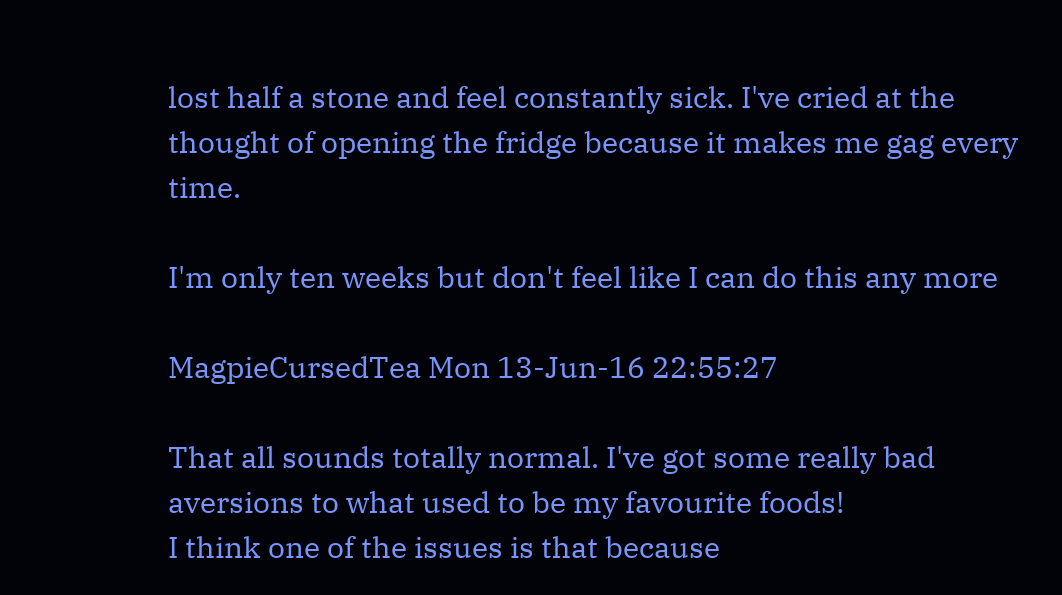lost half a stone and feel constantly sick. I've cried at the thought of opening the fridge because it makes me gag every time.

I'm only ten weeks but don't feel like I can do this any more

MagpieCursedTea Mon 13-Jun-16 22:55:27

That all sounds totally normal. I've got some really bad aversions to what used to be my favourite foods!
I think one of the issues is that because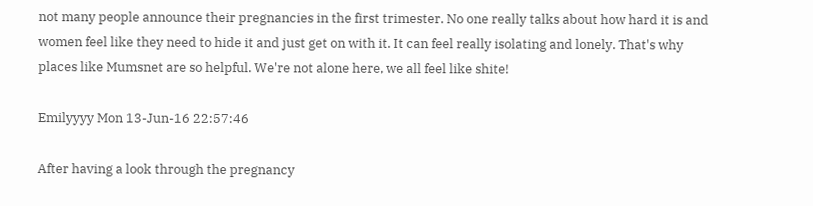not many people announce their pregnancies in the first trimester. No one really talks about how hard it is and women feel like they need to hide it and just get on with it. It can feel really isolating and lonely. That's why places like Mumsnet are so helpful. We're not alone here, we all feel like shite!

Emilyyyy Mon 13-Jun-16 22:57:46

After having a look through the pregnancy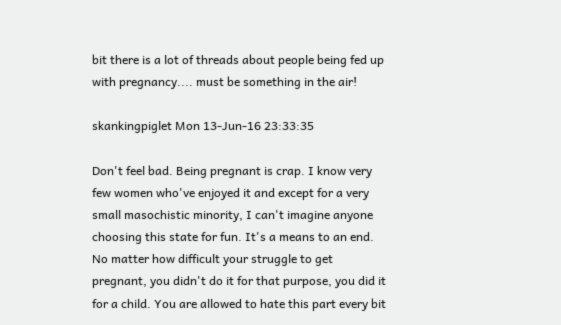bit there is a lot of threads about people being fed up with pregnancy.... must be something in the air!

skankingpiglet Mon 13-Jun-16 23:33:35

Don't feel bad. Being pregnant is crap. I know very few women who've enjoyed it and except for a very small masochistic minority, I can't imagine anyone choosing this state for fun. It's a means to an end. No matter how difficult your struggle to get pregnant, you didn't do it for that purpose, you did it for a child. You are allowed to hate this part every bit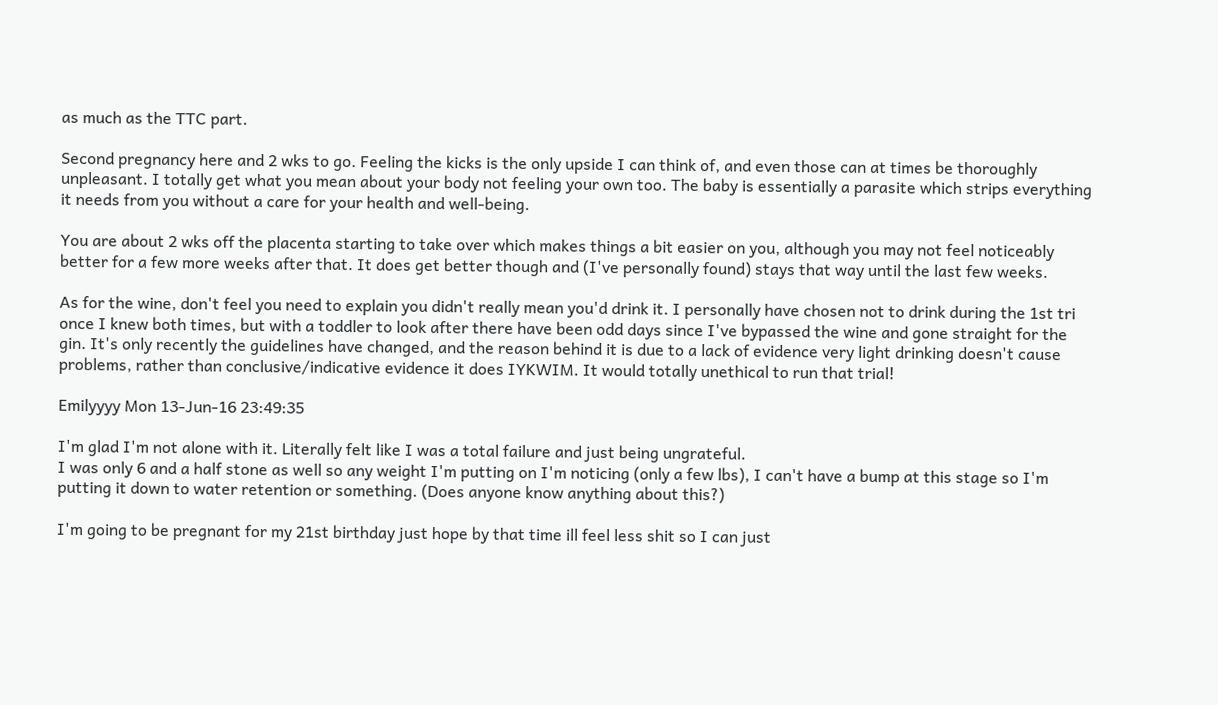as much as the TTC part.

Second pregnancy here and 2 wks to go. Feeling the kicks is the only upside I can think of, and even those can at times be thoroughly unpleasant. I totally get what you mean about your body not feeling your own too. The baby is essentially a parasite which strips everything it needs from you without a care for your health and well-being.

You are about 2 wks off the placenta starting to take over which makes things a bit easier on you, although you may not feel noticeably better for a few more weeks after that. It does get better though and (I've personally found) stays that way until the last few weeks.

As for the wine, don't feel you need to explain you didn't really mean you'd drink it. I personally have chosen not to drink during the 1st tri once I knew both times, but with a toddler to look after there have been odd days since I've bypassed the wine and gone straight for the gin. It's only recently the guidelines have changed, and the reason behind it is due to a lack of evidence very light drinking doesn't cause problems, rather than conclusive/indicative evidence it does IYKWIM. It would totally unethical to run that trial!

Emilyyyy Mon 13-Jun-16 23:49:35

I'm glad I'm not alone with it. Literally felt like I was a total failure and just being ungrateful.
I was only 6 and a half stone as well so any weight I'm putting on I'm noticing (only a few lbs), I can't have a bump at this stage so I'm putting it down to water retention or something. (Does anyone know anything about this?)

I'm going to be pregnant for my 21st birthday just hope by that time ill feel less shit so I can just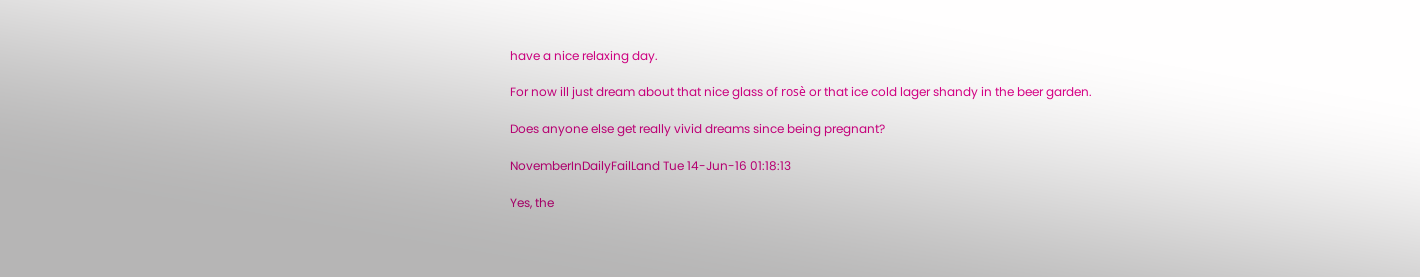have a nice relaxing day.

For now ill just dream about that nice glass of rosè or that ice cold lager shandy in the beer garden.

Does anyone else get really vivid dreams since being pregnant?

NovemberInDailyFailLand Tue 14-Jun-16 01:18:13

Yes, the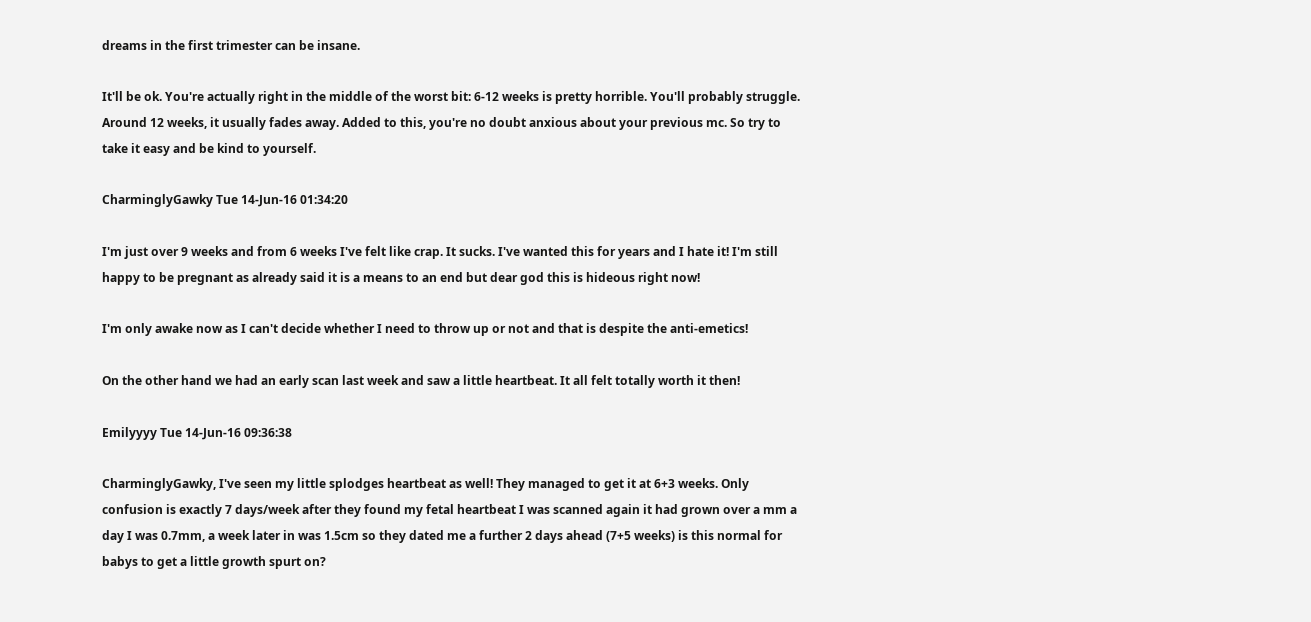dreams in the first trimester can be insane.

It'll be ok. You're actually right in the middle of the worst bit: 6-12 weeks is pretty horrible. You'll probably struggle. Around 12 weeks, it usually fades away. Added to this, you're no doubt anxious about your previous mc. So try to take it easy and be kind to yourself.

CharminglyGawky Tue 14-Jun-16 01:34:20

I'm just over 9 weeks and from 6 weeks I've felt like crap. It sucks. I've wanted this for years and I hate it! I'm still happy to be pregnant as already said it is a means to an end but dear god this is hideous right now!

I'm only awake now as I can't decide whether I need to throw up or not and that is despite the anti-emetics!

On the other hand we had an early scan last week and saw a little heartbeat. It all felt totally worth it then!

Emilyyyy Tue 14-Jun-16 09:36:38

CharminglyGawky, I've seen my little splodges heartbeat as well! They managed to get it at 6+3 weeks. Only confusion is exactly 7 days/week after they found my fetal heartbeat I was scanned again it had grown over a mm a day I was 0.7mm, a week later in was 1.5cm so they dated me a further 2 days ahead (7+5 weeks) is this normal for babys to get a little growth spurt on?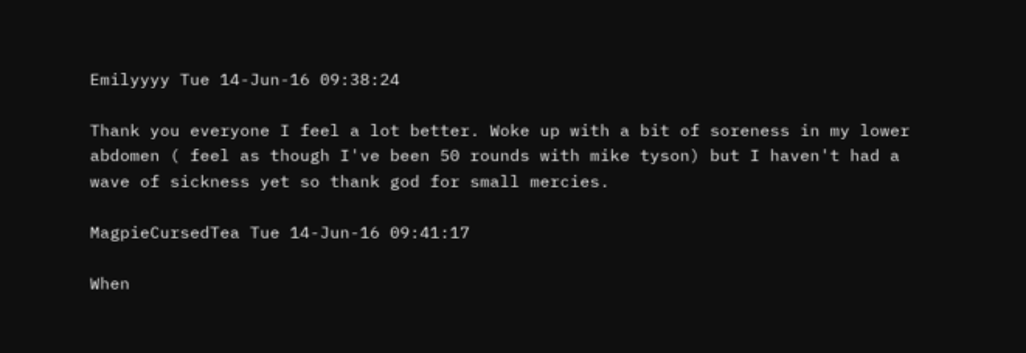Emilyyyy Tue 14-Jun-16 09:38:24

Thank you everyone I feel a lot better. Woke up with a bit of soreness in my lower abdomen ( feel as though I've been 50 rounds with mike tyson) but I haven't had a wave of sickness yet so thank god for small mercies.

MagpieCursedTea Tue 14-Jun-16 09:41:17

When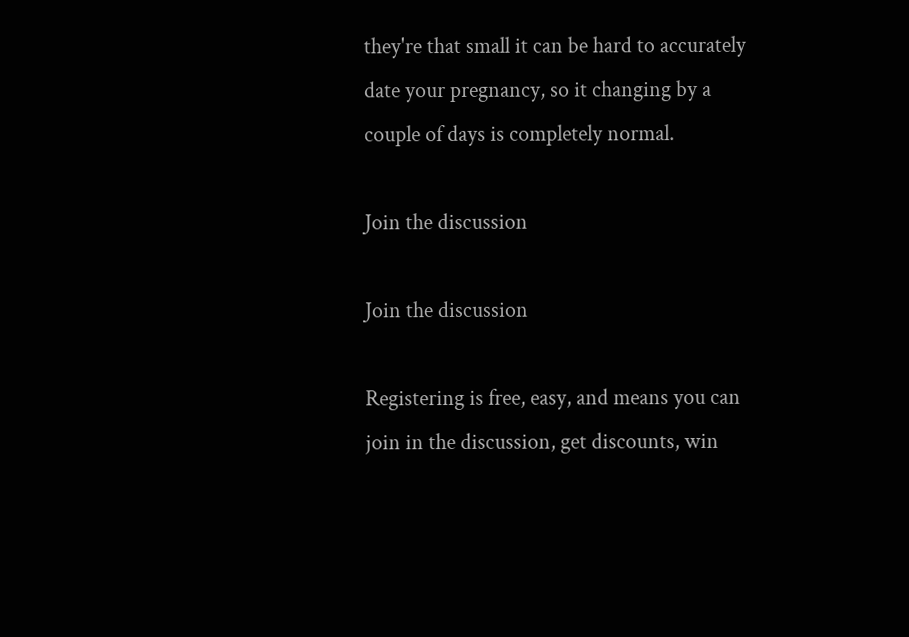they're that small it can be hard to accurately date your pregnancy, so it changing by a couple of days is completely normal.

Join the discussion

Join the discussion

Registering is free, easy, and means you can join in the discussion, get discounts, win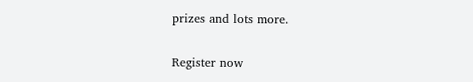prizes and lots more.

Register now